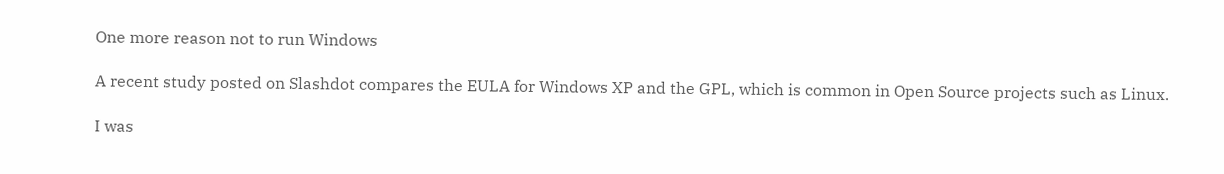One more reason not to run Windows

A recent study posted on Slashdot compares the EULA for Windows XP and the GPL, which is common in Open Source projects such as Linux.

I was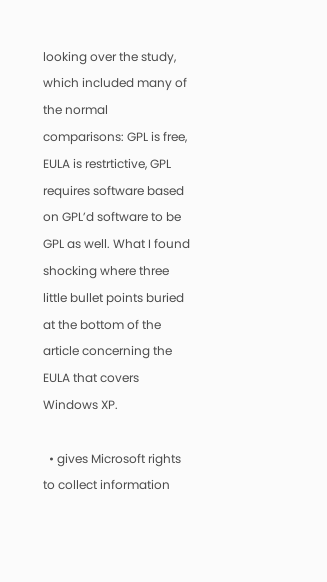looking over the study, which included many of the normal comparisons: GPL is free, EULA is restrtictive, GPL requires software based on GPL’d software to be GPL as well. What I found shocking where three little bullet points buried at the bottom of the article concerning the EULA that covers Windows XP.

  • gives Microsoft rights to collect information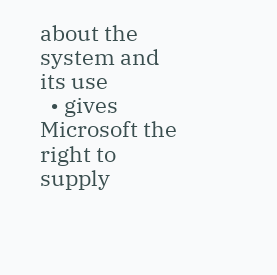about the system and its use
  • gives Microsoft the right to supply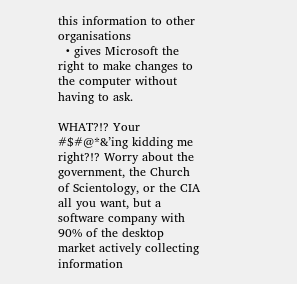this information to other organisations
  • gives Microsoft the right to make changes to the computer without having to ask.

WHAT?!? Your #$#@*&’ing kidding me right?!? Worry about the government, the Church of Scientology, or the CIA all you want, but a software company with 90% of the desktop market actively collecting information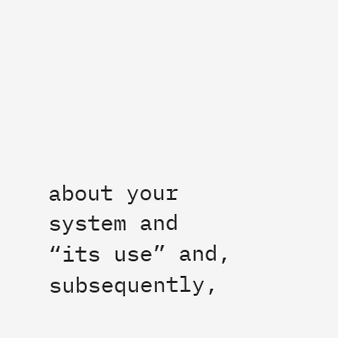about your system and “its use” and, subsequently,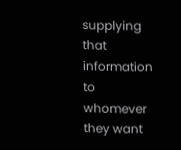supplying that information to whomever they want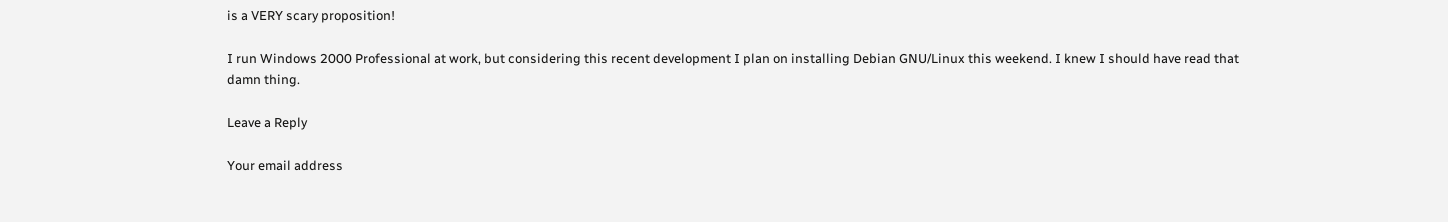is a VERY scary proposition!

I run Windows 2000 Professional at work, but considering this recent development I plan on installing Debian GNU/Linux this weekend. I knew I should have read that damn thing.

Leave a Reply

Your email address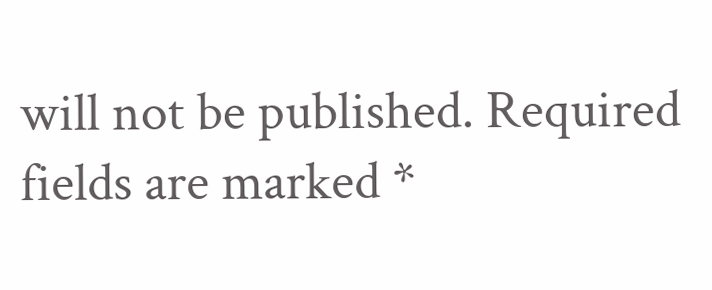will not be published. Required fields are marked *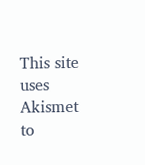This site uses Akismet to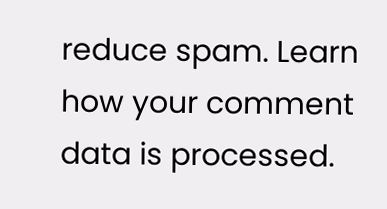reduce spam. Learn how your comment data is processed.